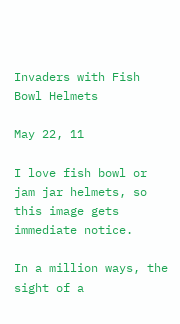Invaders with Fish Bowl Helmets

May 22, 11

I love fish bowl or jam jar helmets, so this image gets immediate notice.

In a million ways, the sight of a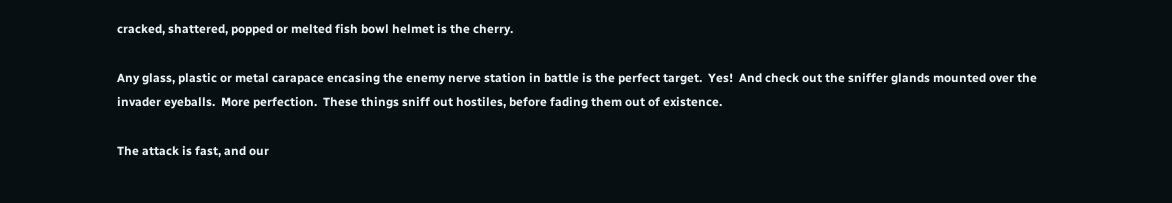cracked, shattered, popped or melted fish bowl helmet is the cherry.

Any glass, plastic or metal carapace encasing the enemy nerve station in battle is the perfect target.  Yes!  And check out the sniffer glands mounted over the invader eyeballs.  More perfection.  These things sniff out hostiles, before fading them out of existence.

The attack is fast, and our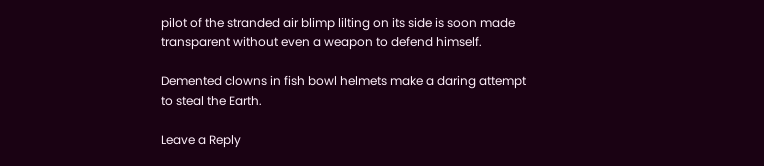pilot of the stranded air blimp lilting on its side is soon made transparent without even a weapon to defend himself.

Demented clowns in fish bowl helmets make a daring attempt to steal the Earth.

Leave a Reply